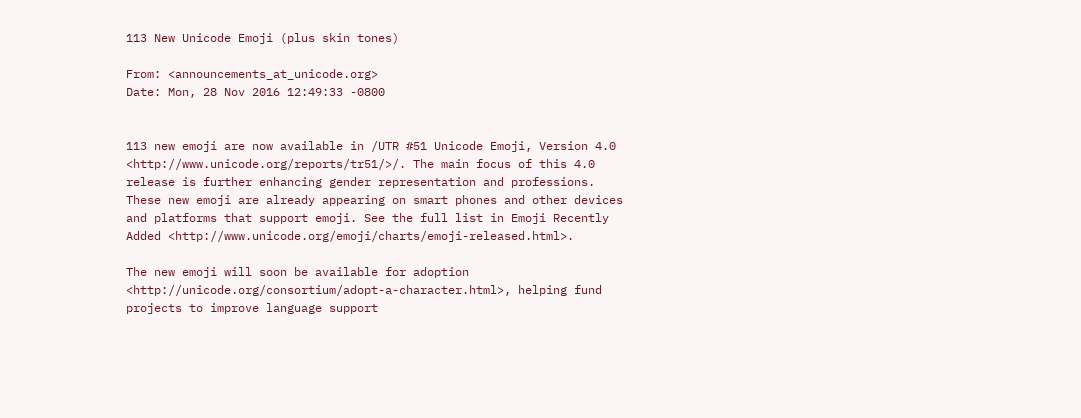113 New Unicode Emoji (plus skin tones)

From: <announcements_at_unicode.org>
Date: Mon, 28 Nov 2016 12:49:33 -0800


113 new emoji are now available in /UTR #51 Unicode Emoji, Version 4.0
<http://www.unicode.org/reports/tr51/>/. The main focus of this 4.0
release is further enhancing gender representation and professions.
These new emoji are already appearing on smart phones and other devices
and platforms that support emoji. See the full list in Emoji Recently
Added <http://www.unicode.org/emoji/charts/emoji-released.html>.

The new emoji will soon be available for adoption
<http://unicode.org/consortium/adopt-a-character.html>, helping fund
projects to improve language support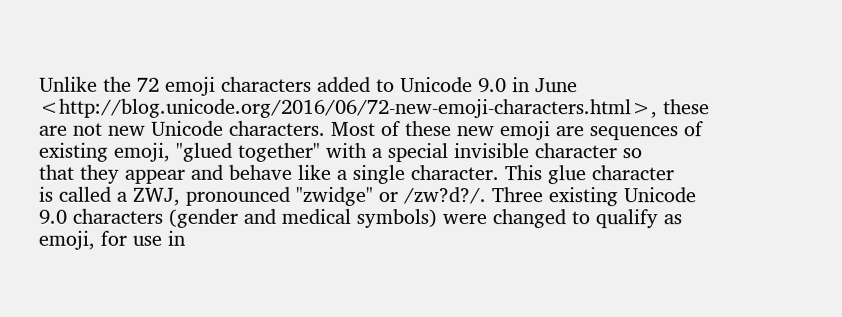Unlike the 72 emoji characters added to Unicode 9.0 in June
<http://blog.unicode.org/2016/06/72-new-emoji-characters.html>, these
are not new Unicode characters. Most of these new emoji are sequences of
existing emoji, "glued together" with a special invisible character so
that they appear and behave like a single character. This glue character
is called a ZWJ, pronounced "zwidge" or /zw?d?/. Three existing Unicode
9.0 characters (gender and medical symbols) were changed to qualify as
emoji, for use in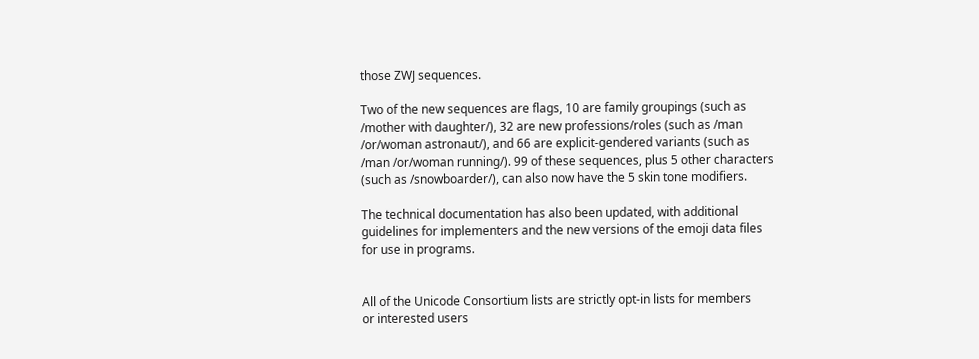those ZWJ sequences.

Two of the new sequences are flags, 10 are family groupings (such as
/mother with daughter/), 32 are new professions/roles (such as /man
/or/woman astronaut/), and 66 are explicit-gendered variants (such as
/man /or/woman running/). 99 of these sequences, plus 5 other characters
(such as /snowboarder/), can also now have the 5 skin tone modifiers.

The technical documentation has also been updated, with additional
guidelines for implementers and the new versions of the emoji data files
for use in programs.


All of the Unicode Consortium lists are strictly opt-in lists for members
or interested users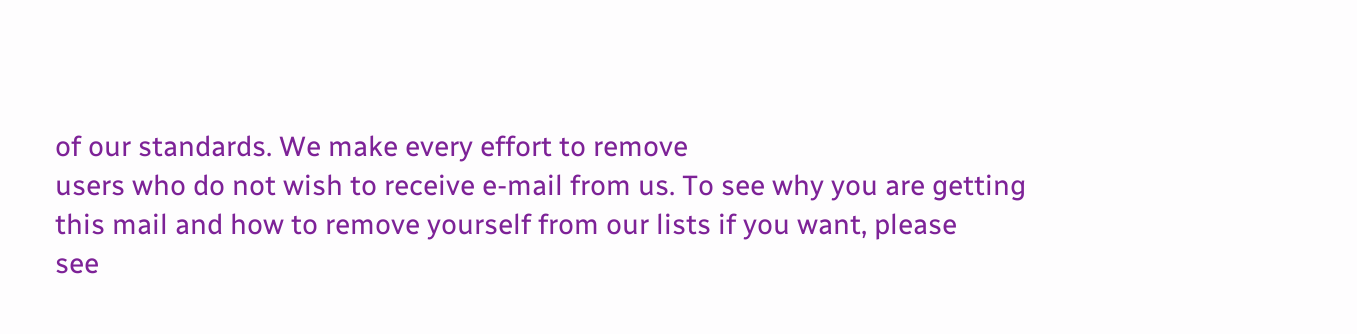of our standards. We make every effort to remove
users who do not wish to receive e-mail from us. To see why you are getting
this mail and how to remove yourself from our lists if you want, please
see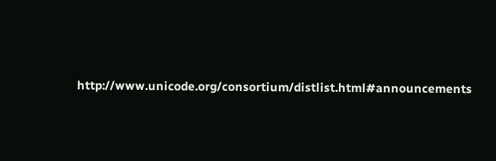http://www.unicode.org/consortium/distlist.html#announcements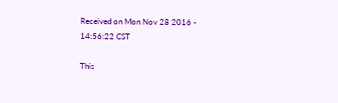Received on Mon Nov 28 2016 - 14:56:22 CST

This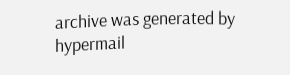archive was generated by hypermail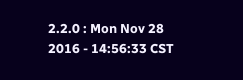2.2.0 : Mon Nov 28 2016 - 14:56:33 CST